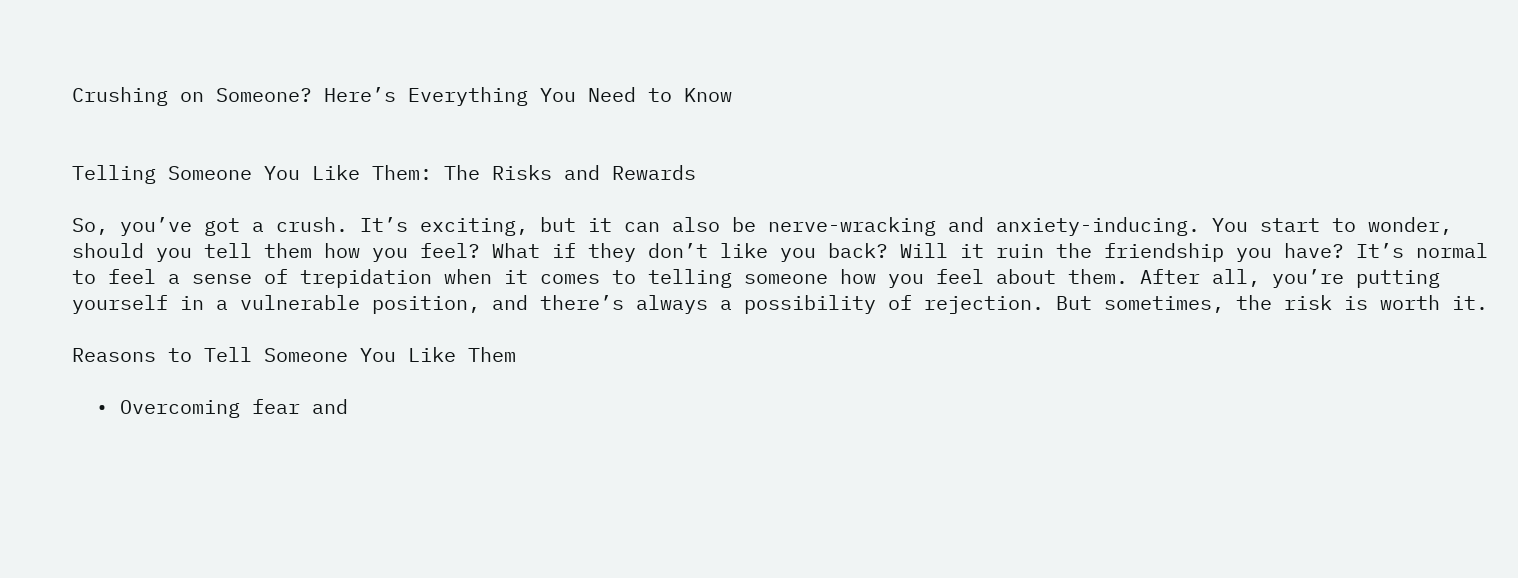Crushing on Someone? Here’s Everything You Need to Know


Telling Someone You Like Them: The Risks and Rewards

So, you’ve got a crush. It’s exciting, but it can also be nerve-wracking and anxiety-inducing. You start to wonder, should you tell them how you feel? What if they don’t like you back? Will it ruin the friendship you have? It’s normal to feel a sense of trepidation when it comes to telling someone how you feel about them. After all, you’re putting yourself in a vulnerable position, and there’s always a possibility of rejection. But sometimes, the risk is worth it.

Reasons to Tell Someone You Like Them

  • Overcoming fear and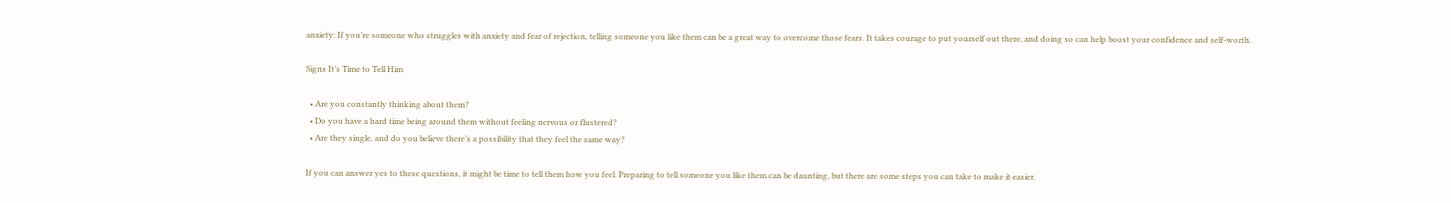anxiety: If you’re someone who struggles with anxiety and fear of rejection, telling someone you like them can be a great way to overcome those fears. It takes courage to put yourself out there, and doing so can help boost your confidence and self-worth.

Signs It’s Time to Tell Him

  • Are you constantly thinking about them?
  • Do you have a hard time being around them without feeling nervous or flustered?
  • Are they single, and do you believe there’s a possibility that they feel the same way?

If you can answer yes to these questions, it might be time to tell them how you feel. Preparing to tell someone you like them can be daunting, but there are some steps you can take to make it easier.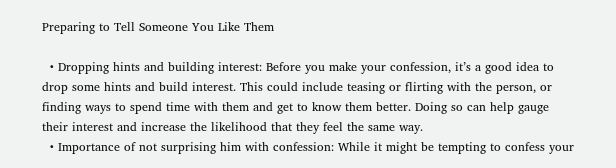Preparing to Tell Someone You Like Them

  • Dropping hints and building interest: Before you make your confession, it’s a good idea to drop some hints and build interest. This could include teasing or flirting with the person, or finding ways to spend time with them and get to know them better. Doing so can help gauge their interest and increase the likelihood that they feel the same way.
  • Importance of not surprising him with confession: While it might be tempting to confess your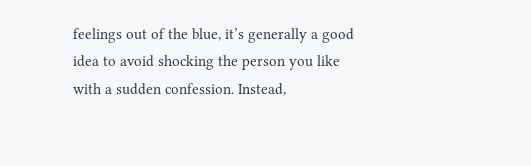feelings out of the blue, it’s generally a good idea to avoid shocking the person you like with a sudden confession. Instead,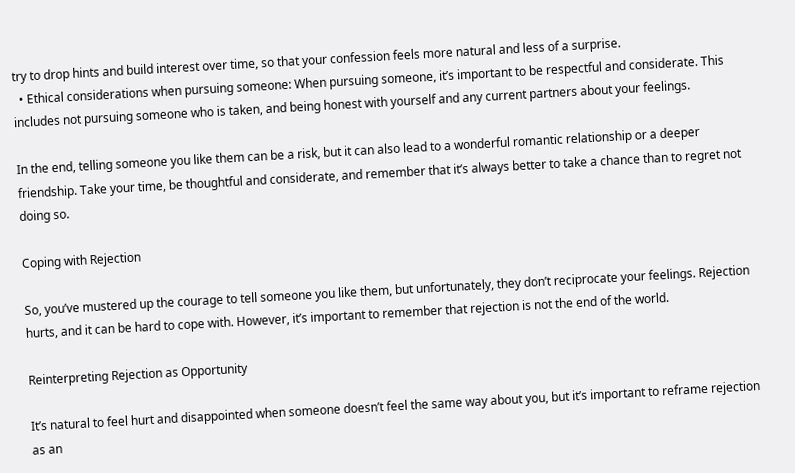try to drop hints and build interest over time, so that your confession feels more natural and less of a surprise.
  • Ethical considerations when pursuing someone: When pursuing someone, it’s important to be respectful and considerate. This includes not pursuing someone who is taken, and being honest with yourself and any current partners about your feelings.

In the end, telling someone you like them can be a risk, but it can also lead to a wonderful romantic relationship or a deeper friendship. Take your time, be thoughtful and considerate, and remember that it’s always better to take a chance than to regret not doing so.

Coping with Rejection

So, you’ve mustered up the courage to tell someone you like them, but unfortunately, they don’t reciprocate your feelings. Rejection hurts, and it can be hard to cope with. However, it’s important to remember that rejection is not the end of the world.

Reinterpreting Rejection as Opportunity

It’s natural to feel hurt and disappointed when someone doesn’t feel the same way about you, but it’s important to reframe rejection as an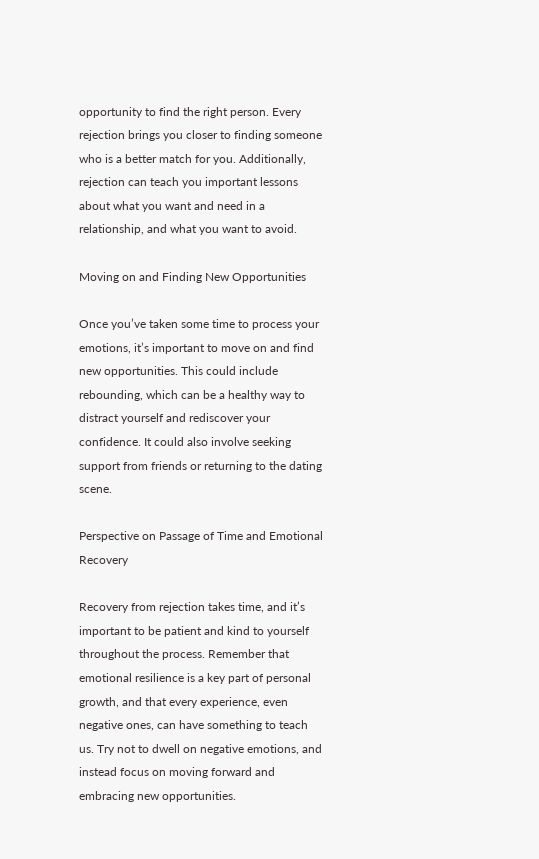opportunity to find the right person. Every rejection brings you closer to finding someone who is a better match for you. Additionally, rejection can teach you important lessons about what you want and need in a relationship, and what you want to avoid.

Moving on and Finding New Opportunities

Once you’ve taken some time to process your emotions, it’s important to move on and find new opportunities. This could include rebounding, which can be a healthy way to distract yourself and rediscover your confidence. It could also involve seeking support from friends or returning to the dating scene.

Perspective on Passage of Time and Emotional Recovery

Recovery from rejection takes time, and it’s important to be patient and kind to yourself throughout the process. Remember that emotional resilience is a key part of personal growth, and that every experience, even negative ones, can have something to teach us. Try not to dwell on negative emotions, and instead focus on moving forward and embracing new opportunities.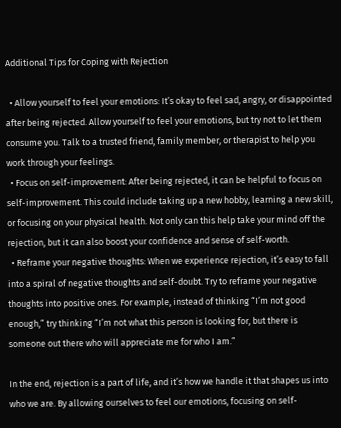Additional Tips for Coping with Rejection

  • Allow yourself to feel your emotions: It’s okay to feel sad, angry, or disappointed after being rejected. Allow yourself to feel your emotions, but try not to let them consume you. Talk to a trusted friend, family member, or therapist to help you work through your feelings.
  • Focus on self-improvement: After being rejected, it can be helpful to focus on self-improvement. This could include taking up a new hobby, learning a new skill, or focusing on your physical health. Not only can this help take your mind off the rejection, but it can also boost your confidence and sense of self-worth.
  • Reframe your negative thoughts: When we experience rejection, it’s easy to fall into a spiral of negative thoughts and self-doubt. Try to reframe your negative thoughts into positive ones. For example, instead of thinking “I’m not good enough,” try thinking “I’m not what this person is looking for, but there is someone out there who will appreciate me for who I am.”

In the end, rejection is a part of life, and it’s how we handle it that shapes us into who we are. By allowing ourselves to feel our emotions, focusing on self-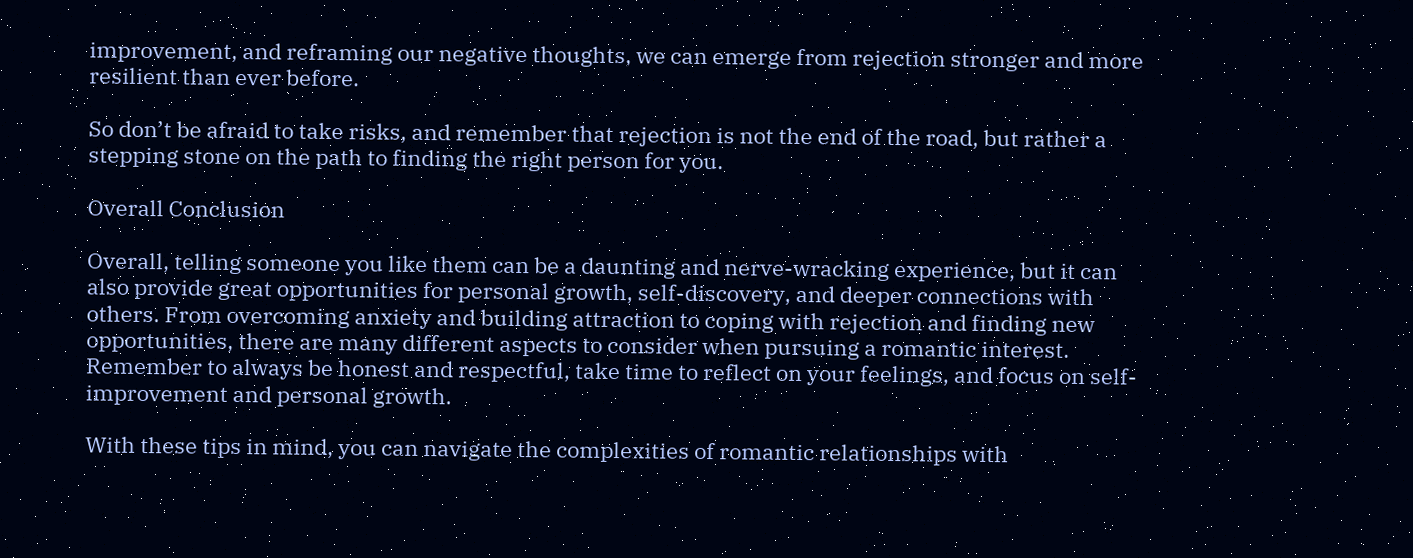improvement, and reframing our negative thoughts, we can emerge from rejection stronger and more resilient than ever before.

So don’t be afraid to take risks, and remember that rejection is not the end of the road, but rather a stepping stone on the path to finding the right person for you.

Overall Conclusion

Overall, telling someone you like them can be a daunting and nerve-wracking experience, but it can also provide great opportunities for personal growth, self-discovery, and deeper connections with others. From overcoming anxiety and building attraction to coping with rejection and finding new opportunities, there are many different aspects to consider when pursuing a romantic interest. Remember to always be honest and respectful, take time to reflect on your feelings, and focus on self-improvement and personal growth.

With these tips in mind, you can navigate the complexities of romantic relationships with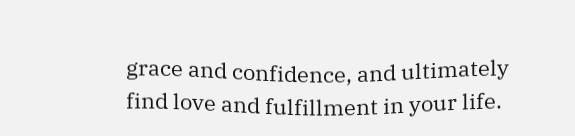grace and confidence, and ultimately find love and fulfillment in your life.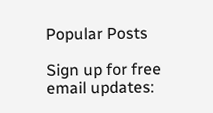Popular Posts

Sign up for free email updates: